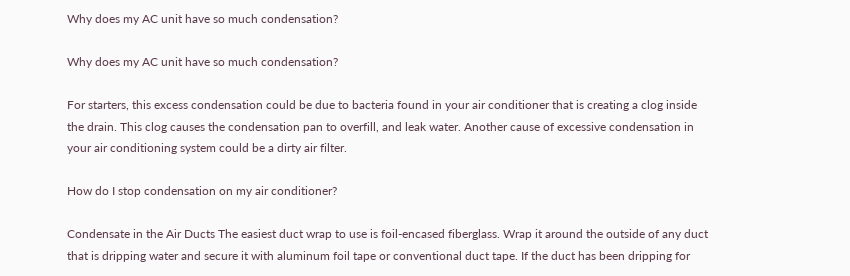Why does my AC unit have so much condensation?

Why does my AC unit have so much condensation?

For starters, this excess condensation could be due to bacteria found in your air conditioner that is creating a clog inside the drain. This clog causes the condensation pan to overfill, and leak water. Another cause of excessive condensation in your air conditioning system could be a dirty air filter.

How do I stop condensation on my air conditioner?

Condensate in the Air Ducts The easiest duct wrap to use is foil-encased fiberglass. Wrap it around the outside of any duct that is dripping water and secure it with aluminum foil tape or conventional duct tape. If the duct has been dripping for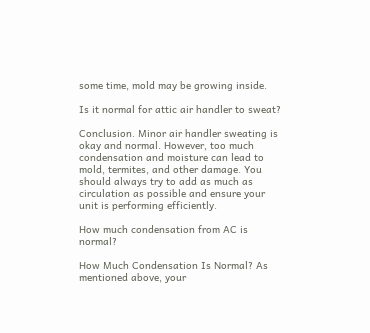some time, mold may be growing inside.

Is it normal for attic air handler to sweat?

Conclusion. Minor air handler sweating is okay and normal. However, too much condensation and moisture can lead to mold, termites, and other damage. You should always try to add as much as circulation as possible and ensure your unit is performing efficiently.

How much condensation from AC is normal?

How Much Condensation Is Normal? As mentioned above, your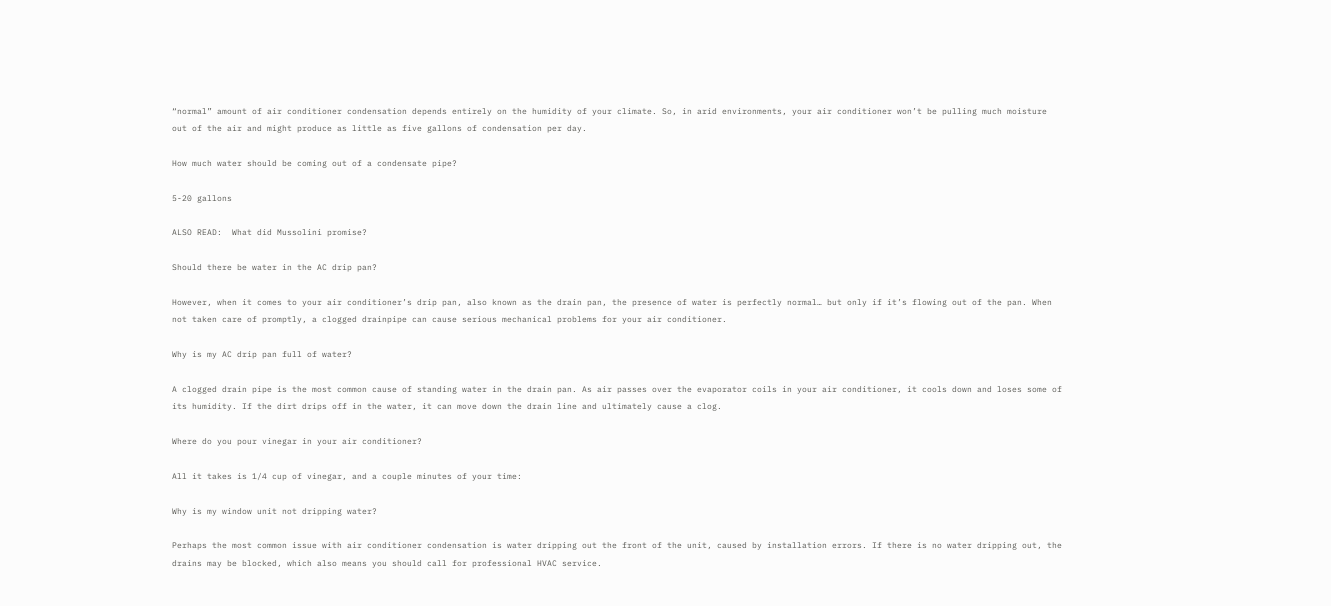“normal” amount of air conditioner condensation depends entirely on the humidity of your climate. So, in arid environments, your air conditioner won’t be pulling much moisture out of the air and might produce as little as five gallons of condensation per day.

How much water should be coming out of a condensate pipe?

5-20 gallons

ALSO READ:  What did Mussolini promise?

Should there be water in the AC drip pan?

However, when it comes to your air conditioner’s drip pan, also known as the drain pan, the presence of water is perfectly normal… but only if it’s flowing out of the pan. When not taken care of promptly, a clogged drainpipe can cause serious mechanical problems for your air conditioner.

Why is my AC drip pan full of water?

A clogged drain pipe is the most common cause of standing water in the drain pan. As air passes over the evaporator coils in your air conditioner, it cools down and loses some of its humidity. If the dirt drips off in the water, it can move down the drain line and ultimately cause a clog.

Where do you pour vinegar in your air conditioner?

All it takes is 1/4 cup of vinegar, and a couple minutes of your time:

Why is my window unit not dripping water?

Perhaps the most common issue with air conditioner condensation is water dripping out the front of the unit, caused by installation errors. If there is no water dripping out, the drains may be blocked, which also means you should call for professional HVAC service.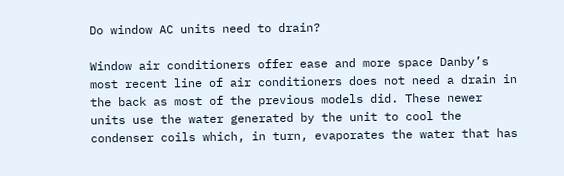Do window AC units need to drain?

Window air conditioners offer ease and more space Danby’s most recent line of air conditioners does not need a drain in the back as most of the previous models did. These newer units use the water generated by the unit to cool the condenser coils which, in turn, evaporates the water that has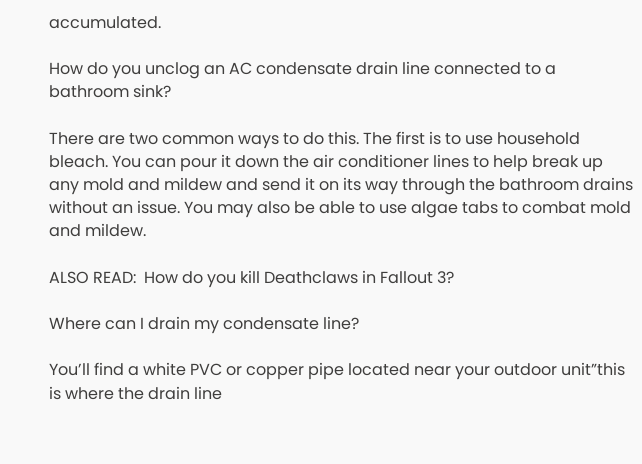accumulated.

How do you unclog an AC condensate drain line connected to a bathroom sink?

There are two common ways to do this. The first is to use household bleach. You can pour it down the air conditioner lines to help break up any mold and mildew and send it on its way through the bathroom drains without an issue. You may also be able to use algae tabs to combat mold and mildew.

ALSO READ:  How do you kill Deathclaws in Fallout 3?

Where can I drain my condensate line?

You’ll find a white PVC or copper pipe located near your outdoor unit”this is where the drain line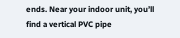ends. Near your indoor unit, you’ll find a vertical PVC pipe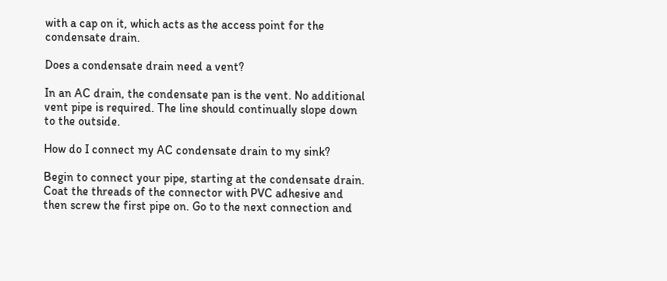with a cap on it, which acts as the access point for the condensate drain.

Does a condensate drain need a vent?

In an AC drain, the condensate pan is the vent. No additional vent pipe is required. The line should continually slope down to the outside.

How do I connect my AC condensate drain to my sink?

Begin to connect your pipe, starting at the condensate drain. Coat the threads of the connector with PVC adhesive and then screw the first pipe on. Go to the next connection and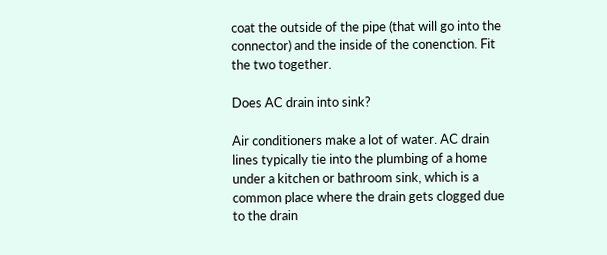coat the outside of the pipe (that will go into the connector) and the inside of the conenction. Fit the two together.

Does AC drain into sink?

Air conditioners make a lot of water. AC drain lines typically tie into the plumbing of a home under a kitchen or bathroom sink, which is a common place where the drain gets clogged due to the drain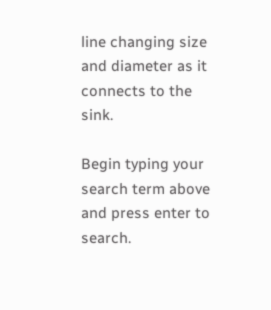line changing size and diameter as it connects to the sink.

Begin typing your search term above and press enter to search.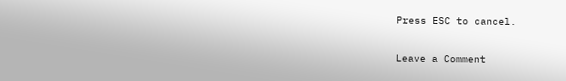Press ESC to cancel.

Leave a Comment